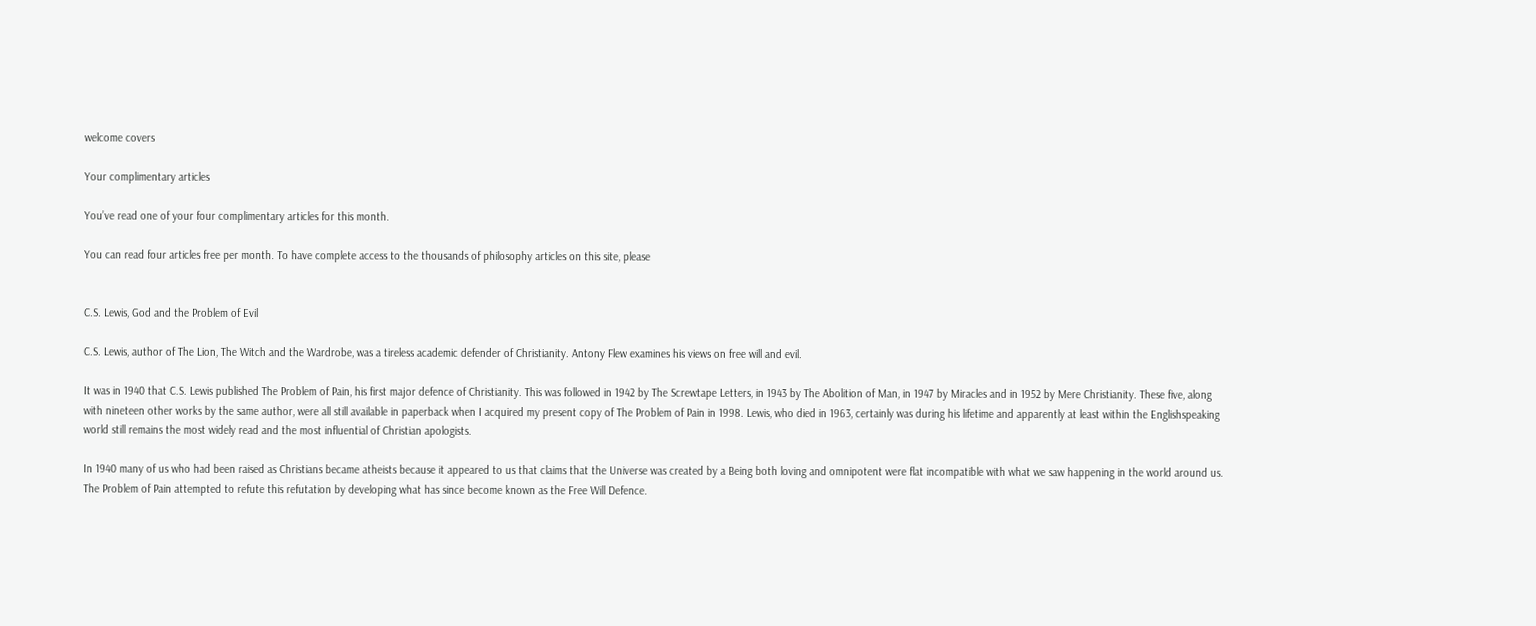welcome covers

Your complimentary articles

You’ve read one of your four complimentary articles for this month.

You can read four articles free per month. To have complete access to the thousands of philosophy articles on this site, please


C.S. Lewis, God and the Problem of Evil

C.S. Lewis, author of The Lion, The Witch and the Wardrobe, was a tireless academic defender of Christianity. Antony Flew examines his views on free will and evil.

It was in 1940 that C.S. Lewis published The Problem of Pain, his first major defence of Christianity. This was followed in 1942 by The Screwtape Letters, in 1943 by The Abolition of Man, in 1947 by Miracles and in 1952 by Mere Christianity. These five, along with nineteen other works by the same author, were all still available in paperback when I acquired my present copy of The Problem of Pain in 1998. Lewis, who died in 1963, certainly was during his lifetime and apparently at least within the Englishspeaking world still remains the most widely read and the most influential of Christian apologists.

In 1940 many of us who had been raised as Christians became atheists because it appeared to us that claims that the Universe was created by a Being both loving and omnipotent were flat incompatible with what we saw happening in the world around us. The Problem of Pain attempted to refute this refutation by developing what has since become known as the Free Will Defence.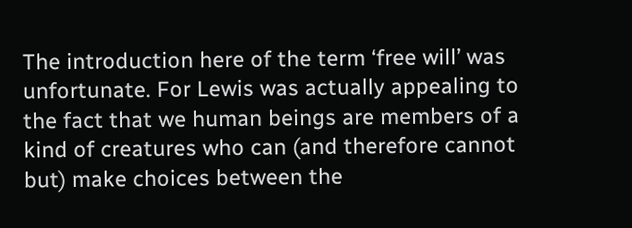The introduction here of the term ‘free will’ was unfortunate. For Lewis was actually appealing to the fact that we human beings are members of a kind of creatures who can (and therefore cannot but) make choices between the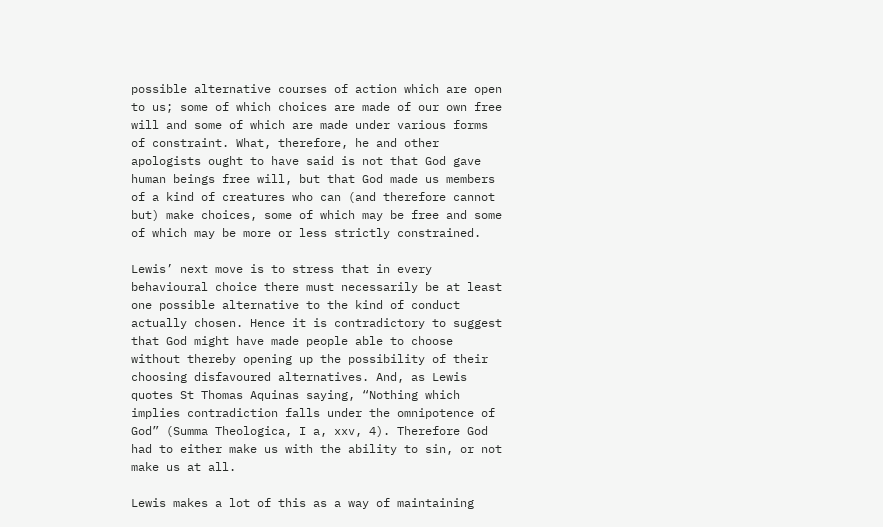possible alternative courses of action which are open to us; some of which choices are made of our own free will and some of which are made under various forms of constraint. What, therefore, he and other apologists ought to have said is not that God gave human beings free will, but that God made us members of a kind of creatures who can (and therefore cannot but) make choices, some of which may be free and some of which may be more or less strictly constrained.

Lewis’ next move is to stress that in every behavioural choice there must necessarily be at least one possible alternative to the kind of conduct actually chosen. Hence it is contradictory to suggest that God might have made people able to choose without thereby opening up the possibility of their choosing disfavoured alternatives. And, as Lewis quotes St Thomas Aquinas saying, “Nothing which implies contradiction falls under the omnipotence of God” (Summa Theologica, I a, xxv, 4). Therefore God had to either make us with the ability to sin, or not make us at all.

Lewis makes a lot of this as a way of maintaining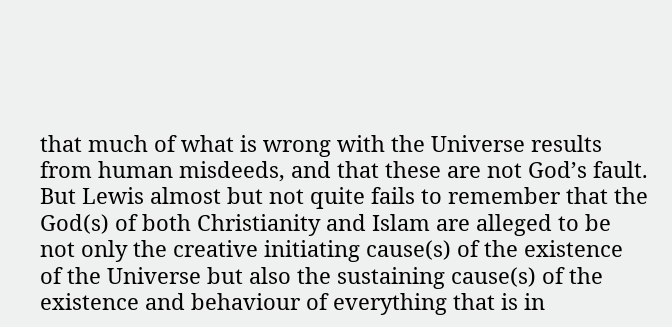that much of what is wrong with the Universe results from human misdeeds, and that these are not God’s fault. But Lewis almost but not quite fails to remember that the God(s) of both Christianity and Islam are alleged to be not only the creative initiating cause(s) of the existence of the Universe but also the sustaining cause(s) of the existence and behaviour of everything that is in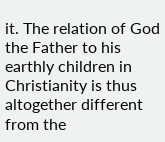it. The relation of God the Father to his earthly children in Christianity is thus altogether different from the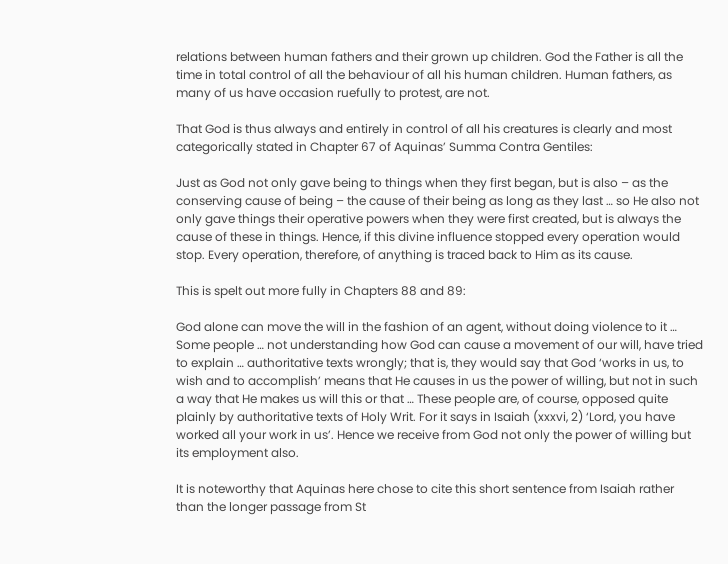relations between human fathers and their grown up children. God the Father is all the time in total control of all the behaviour of all his human children. Human fathers, as many of us have occasion ruefully to protest, are not.

That God is thus always and entirely in control of all his creatures is clearly and most categorically stated in Chapter 67 of Aquinas’ Summa Contra Gentiles:

Just as God not only gave being to things when they first began, but is also – as the conserving cause of being – the cause of their being as long as they last … so He also not only gave things their operative powers when they were first created, but is always the cause of these in things. Hence, if this divine influence stopped every operation would stop. Every operation, therefore, of anything is traced back to Him as its cause.

This is spelt out more fully in Chapters 88 and 89:

God alone can move the will in the fashion of an agent, without doing violence to it … Some people … not understanding how God can cause a movement of our will, have tried to explain … authoritative texts wrongly; that is, they would say that God ‘works in us, to wish and to accomplish’ means that He causes in us the power of willing, but not in such a way that He makes us will this or that … These people are, of course, opposed quite plainly by authoritative texts of Holy Writ. For it says in Isaiah (xxxvi, 2) ‘Lord, you have worked all your work in us’. Hence we receive from God not only the power of willing but its employment also.

It is noteworthy that Aquinas here chose to cite this short sentence from Isaiah rather than the longer passage from St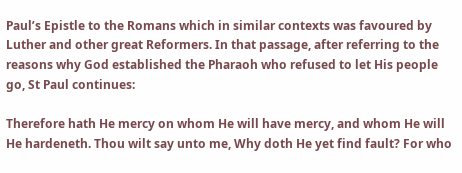Paul’s Epistle to the Romans which in similar contexts was favoured by Luther and other great Reformers. In that passage, after referring to the reasons why God established the Pharaoh who refused to let His people go, St Paul continues:

Therefore hath He mercy on whom He will have mercy, and whom He will He hardeneth. Thou wilt say unto me, Why doth He yet find fault? For who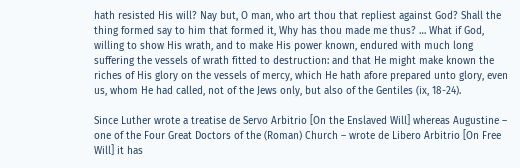hath resisted His will? Nay but, O man, who art thou that repliest against God? Shall the thing formed say to him that formed it, Why has thou made me thus? … What if God, willing to show His wrath, and to make His power known, endured with much long suffering the vessels of wrath fitted to destruction: and that He might make known the riches of His glory on the vessels of mercy, which He hath afore prepared unto glory, even us, whom He had called, not of the Jews only, but also of the Gentiles (ix, 18-24).

Since Luther wrote a treatise de Servo Arbitrio [On the Enslaved Will] whereas Augustine – one of the Four Great Doctors of the (Roman) Church – wrote de Libero Arbitrio [On Free Will] it has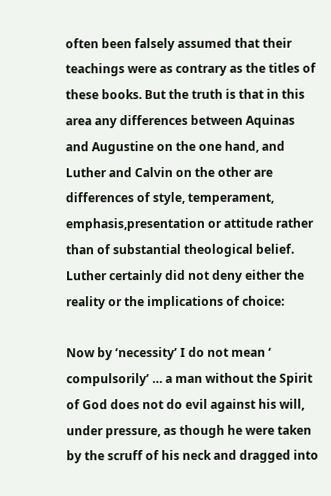often been falsely assumed that their teachings were as contrary as the titles of these books. But the truth is that in this area any differences between Aquinas and Augustine on the one hand, and Luther and Calvin on the other are differences of style, temperament, emphasis,presentation or attitude rather than of substantial theological belief. Luther certainly did not deny either the reality or the implications of choice:

Now by ‘necessity’ I do not mean ‘ compulsorily’ … a man without the Spirit of God does not do evil against his will, under pressure, as though he were taken by the scruff of his neck and dragged into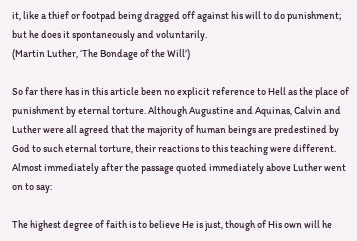it, like a thief or footpad being dragged off against his will to do punishment; but he does it spontaneously and voluntarily.
(Martin Luther, ‘The Bondage of the Will’)

So far there has in this article been no explicit reference to Hell as the place of punishment by eternal torture. Although Augustine and Aquinas, Calvin and Luther were all agreed that the majority of human beings are predestined by God to such eternal torture, their reactions to this teaching were different. Almost immediately after the passage quoted immediately above Luther went on to say:

The highest degree of faith is to believe He is just, though of His own will he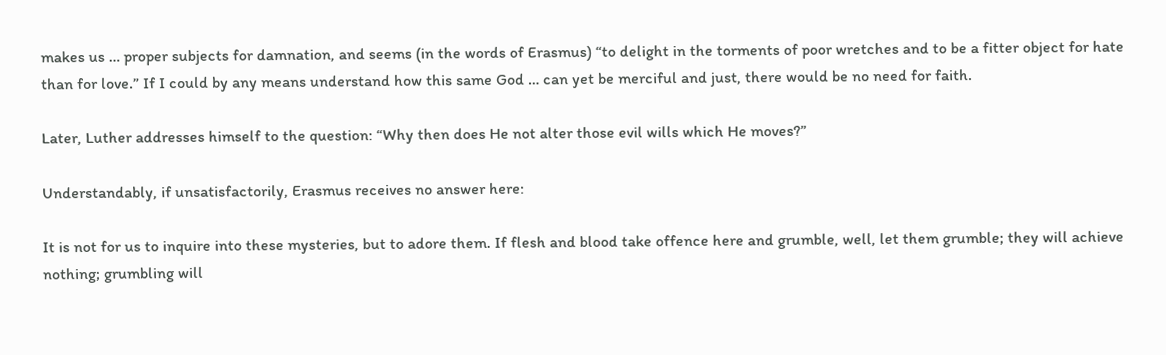makes us … proper subjects for damnation, and seems (in the words of Erasmus) “to delight in the torments of poor wretches and to be a fitter object for hate than for love.” If I could by any means understand how this same God … can yet be merciful and just, there would be no need for faith.

Later, Luther addresses himself to the question: “Why then does He not alter those evil wills which He moves?”

Understandably, if unsatisfactorily, Erasmus receives no answer here:

It is not for us to inquire into these mysteries, but to adore them. If flesh and blood take offence here and grumble, well, let them grumble; they will achieve nothing; grumbling will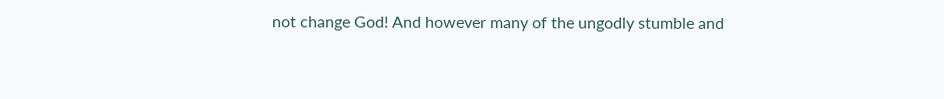not change God! And however many of the ungodly stumble and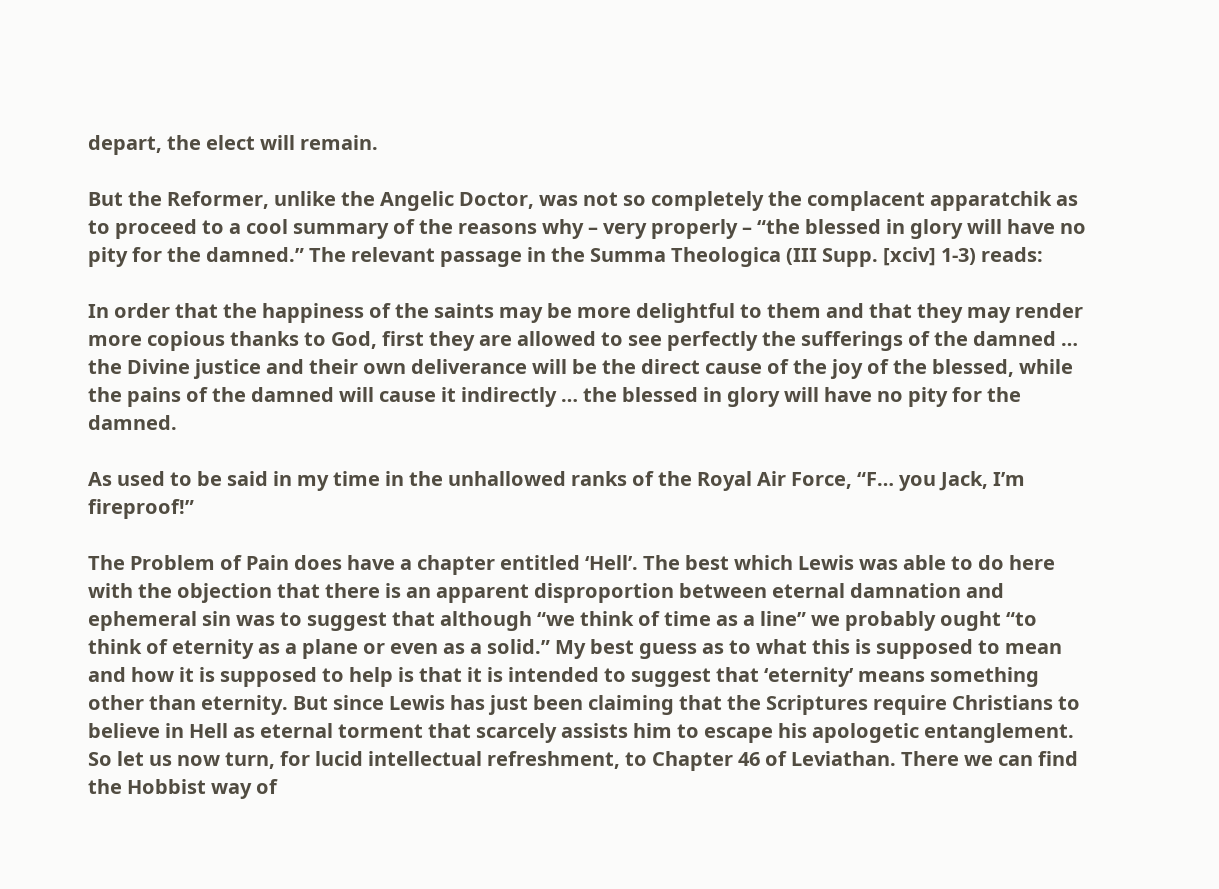depart, the elect will remain.

But the Reformer, unlike the Angelic Doctor, was not so completely the complacent apparatchik as to proceed to a cool summary of the reasons why – very properly – “the blessed in glory will have no pity for the damned.” The relevant passage in the Summa Theologica (III Supp. [xciv] 1-3) reads:

In order that the happiness of the saints may be more delightful to them and that they may render more copious thanks to God, first they are allowed to see perfectly the sufferings of the damned … the Divine justice and their own deliverance will be the direct cause of the joy of the blessed, while the pains of the damned will cause it indirectly … the blessed in glory will have no pity for the damned.

As used to be said in my time in the unhallowed ranks of the Royal Air Force, “F… you Jack, I’m fireproof!”

The Problem of Pain does have a chapter entitled ‘Hell’. The best which Lewis was able to do here with the objection that there is an apparent disproportion between eternal damnation and ephemeral sin was to suggest that although “we think of time as a line” we probably ought “to think of eternity as a plane or even as a solid.” My best guess as to what this is supposed to mean and how it is supposed to help is that it is intended to suggest that ‘eternity’ means something other than eternity. But since Lewis has just been claiming that the Scriptures require Christians to believe in Hell as eternal torment that scarcely assists him to escape his apologetic entanglement. So let us now turn, for lucid intellectual refreshment, to Chapter 46 of Leviathan. There we can find the Hobbist way of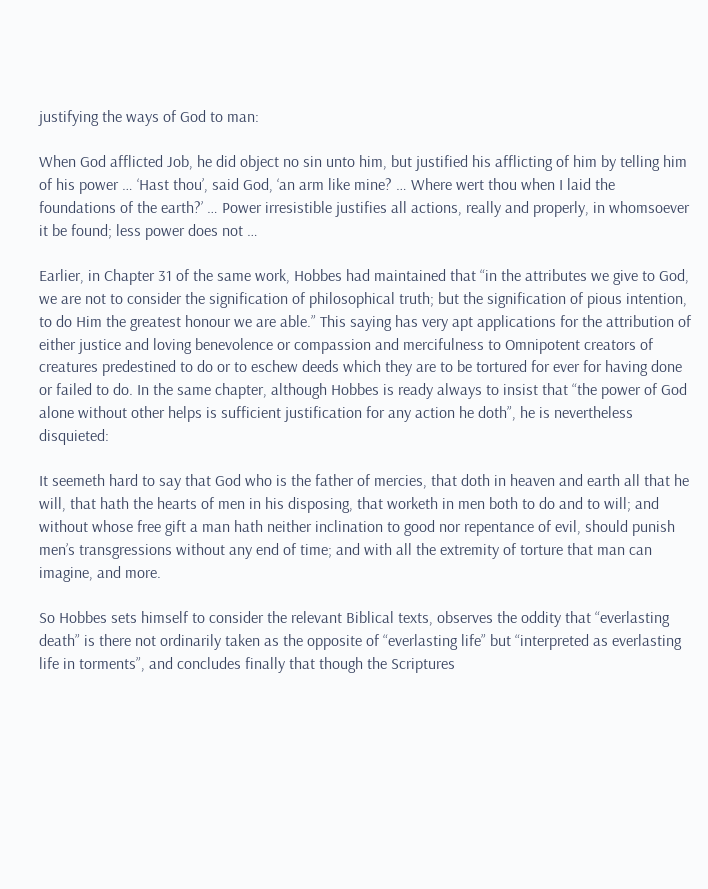justifying the ways of God to man:

When God afflicted Job, he did object no sin unto him, but justified his afflicting of him by telling him of his power … ‘Hast thou’, said God, ‘an arm like mine? … Where wert thou when I laid the foundations of the earth?’ … Power irresistible justifies all actions, really and properly, in whomsoever it be found; less power does not …

Earlier, in Chapter 31 of the same work, Hobbes had maintained that “in the attributes we give to God, we are not to consider the signification of philosophical truth; but the signification of pious intention, to do Him the greatest honour we are able.” This saying has very apt applications for the attribution of either justice and loving benevolence or compassion and mercifulness to Omnipotent creators of creatures predestined to do or to eschew deeds which they are to be tortured for ever for having done or failed to do. In the same chapter, although Hobbes is ready always to insist that “the power of God alone without other helps is sufficient justification for any action he doth”, he is nevertheless disquieted:

It seemeth hard to say that God who is the father of mercies, that doth in heaven and earth all that he will, that hath the hearts of men in his disposing, that worketh in men both to do and to will; and without whose free gift a man hath neither inclination to good nor repentance of evil, should punish men’s transgressions without any end of time; and with all the extremity of torture that man can imagine, and more.

So Hobbes sets himself to consider the relevant Biblical texts, observes the oddity that “everlasting death” is there not ordinarily taken as the opposite of “everlasting life” but “interpreted as everlasting life in torments”, and concludes finally that though the Scriptures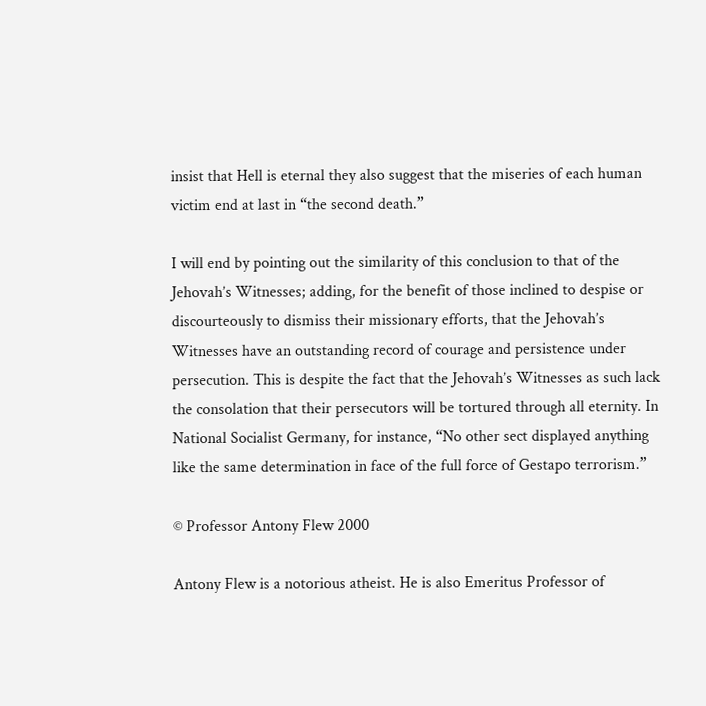insist that Hell is eternal they also suggest that the miseries of each human victim end at last in “the second death.”

I will end by pointing out the similarity of this conclusion to that of the Jehovah’s Witnesses; adding, for the benefit of those inclined to despise or discourteously to dismiss their missionary efforts, that the Jehovah’s Witnesses have an outstanding record of courage and persistence under persecution. This is despite the fact that the Jehovah’s Witnesses as such lack the consolation that their persecutors will be tortured through all eternity. In National Socialist Germany, for instance, “No other sect displayed anything like the same determination in face of the full force of Gestapo terrorism.”

© Professor Antony Flew 2000

Antony Flew is a notorious atheist. He is also Emeritus Professor of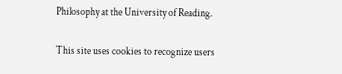Philosophy at the University of Reading.

This site uses cookies to recognize users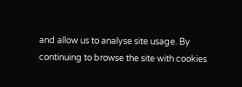and allow us to analyse site usage. By continuing to browse the site with cookies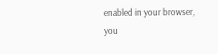enabled in your browser, you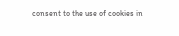consent to the use of cookies in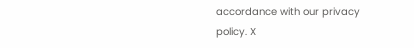accordance with our privacy policy. X